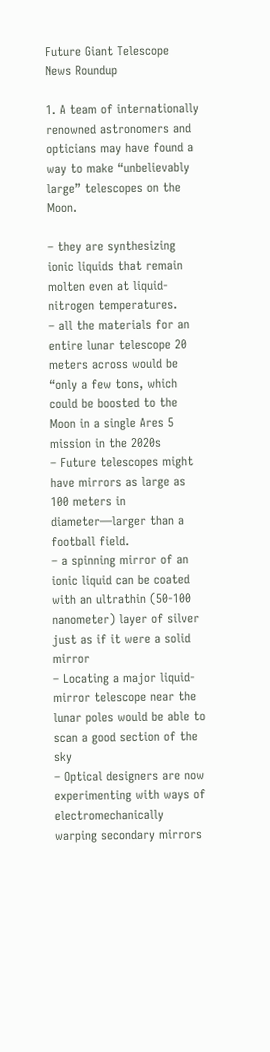Future Giant Telescope News Roundup

1. A team of internationally renowned astronomers and opticians may have found a way to make “unbelievably large” telescopes on the Moon.

– they are synthesizing ionic liquids that remain molten even at liquid-nitrogen temperatures.
– all the materials for an entire lunar telescope 20 meters across would be “only a few tons, which could be boosted to the Moon in a single Ares 5 mission in the 2020s
– Future telescopes might have mirrors as large as 100 meters in diameter—larger than a football field.
– a spinning mirror of an ionic liquid can be coated with an ultrathin (50-100 nanometer) layer of silver just as if it were a solid mirror
– Locating a major liquid-mirror telescope near the lunar poles would be able to scan a good section of the sky
– Optical designers are now experimenting with ways of electromechanically warping secondary mirrors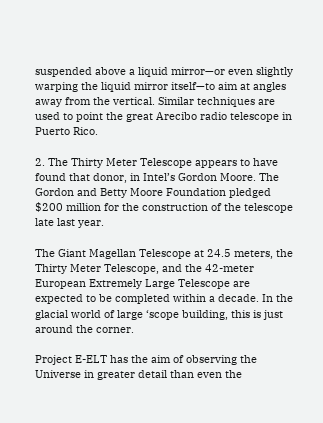suspended above a liquid mirror—or even slightly warping the liquid mirror itself—to aim at angles away from the vertical. Similar techniques are used to point the great Arecibo radio telescope in Puerto Rico.

2. The Thirty Meter Telescope appears to have found that donor, in Intel’s Gordon Moore. The Gordon and Betty Moore Foundation pledged $200 million for the construction of the telescope late last year.

The Giant Magellan Telescope at 24.5 meters, the Thirty Meter Telescope, and the 42-meter European Extremely Large Telescope are expected to be completed within a decade. In the glacial world of large ‘scope building, this is just around the corner.

Project E-ELT has the aim of observing the Universe in greater detail than even the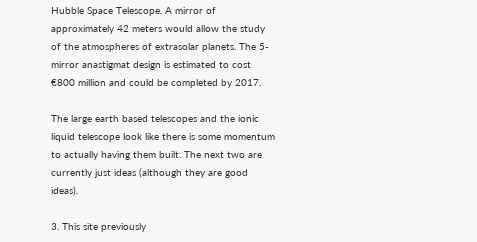Hubble Space Telescope. A mirror of approximately 42 meters would allow the study of the atmospheres of extrasolar planets. The 5-mirror anastigmat design is estimated to cost €800 million and could be completed by 2017.

The large earth based telescopes and the ionic liquid telescope look like there is some momentum to actually having them built. The next two are currently just ideas (although they are good ideas).

3. This site previously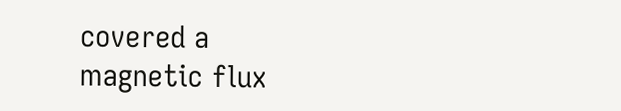covered a magnetic flux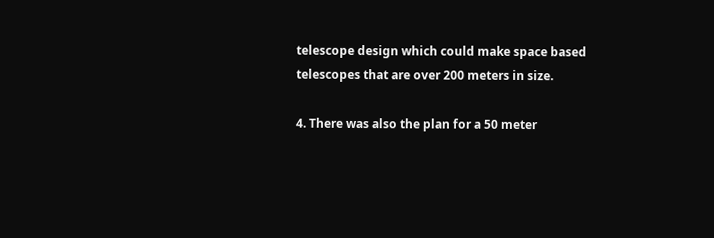telescope design which could make space based telescopes that are over 200 meters in size.

4. There was also the plan for a 50 meter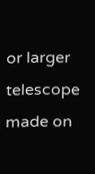or larger telescope made on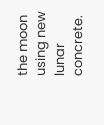the moon using new lunar concrete.